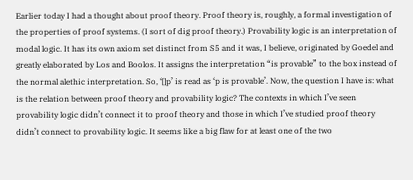Earlier today I had a thought about proof theory. Proof theory is, roughly, a formal investigation of the properties of proof systems. (I sort of dig proof theory.) Provability logic is an interpretation of modal logic. It has its own axiom set distinct from S5 and it was, I believe, originated by Goedel and greatly elaborated by Los and Boolos. It assigns the interpretation “is provable” to the box instead of the normal alethic interpretation. So, ‘[]p’ is read as ‘p is provable’. Now, the question I have is: what is the relation between proof theory and provability logic? The contexts in which I’ve seen provability logic didn’t connect it to proof theory and those in which I’ve studied proof theory didn’t connect to provability logic. It seems like a big flaw for at least one of the two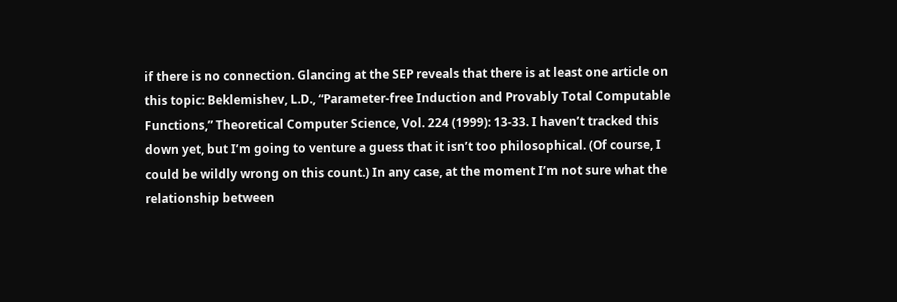if there is no connection. Glancing at the SEP reveals that there is at least one article on this topic: Beklemishev, L.D., “Parameter-free Induction and Provably Total Computable Functions,” Theoretical Computer Science, Vol. 224 (1999): 13-33. I haven’t tracked this down yet, but I’m going to venture a guess that it isn’t too philosophical. (Of course, I could be wildly wrong on this count.) In any case, at the moment I’m not sure what the relationship between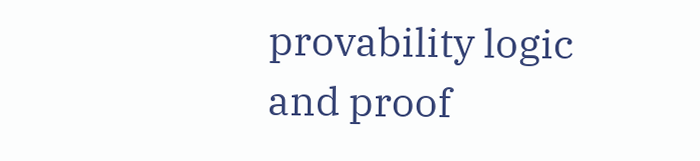provability logic and proof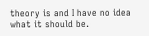theory is and I have no idea what it should be.